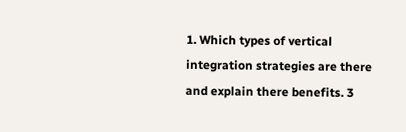1. Which types of vertical integration strategies are there and explain there benefits. 3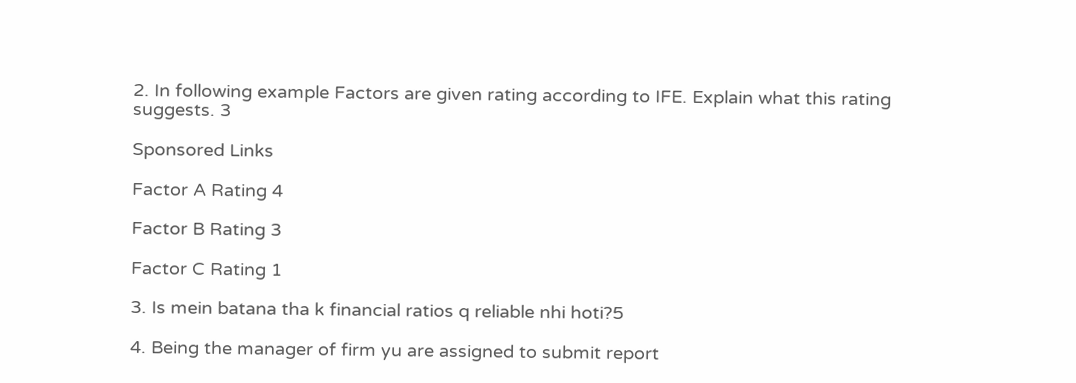2. In following example Factors are given rating according to IFE. Explain what this rating suggests. 3

Sponsored Links

Factor A Rating 4

Factor B Rating 3

Factor C Rating 1

3. Is mein batana tha k financial ratios q reliable nhi hoti?5

4. Being the manager of firm yu are assigned to submit report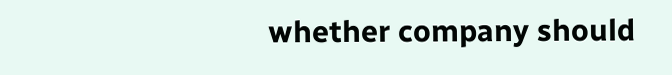whether company should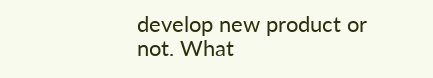develop new product or not. What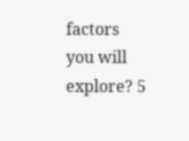factors you will explore? 5